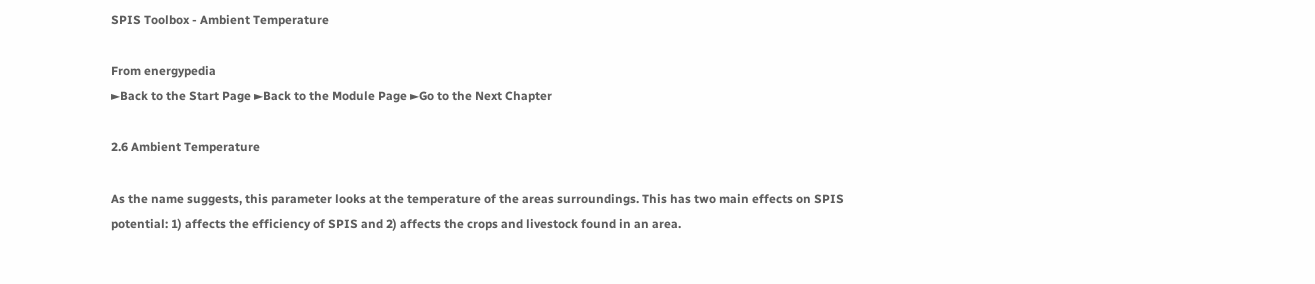SPIS Toolbox - Ambient Temperature

From energypedia
►Back to the Start Page ►Back to the Module Page ►Go to the Next Chapter

2.6 Ambient Temperature

As the name suggests, this parameter looks at the temperature of the areas surroundings. This has two main effects on SPIS potential: 1) affects the efficiency of SPIS and 2) affects the crops and livestock found in an area.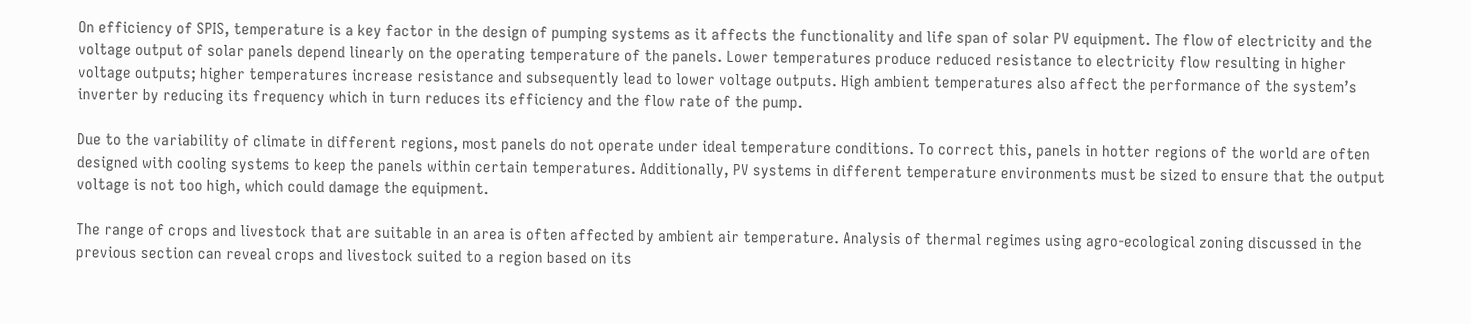On efficiency of SPIS, temperature is a key factor in the design of pumping systems as it affects the functionality and life span of solar PV equipment. The flow of electricity and the voltage output of solar panels depend linearly on the operating temperature of the panels. Lower temperatures produce reduced resistance to electricity flow resulting in higher voltage outputs; higher temperatures increase resistance and subsequently lead to lower voltage outputs. High ambient temperatures also affect the performance of the system’s inverter by reducing its frequency which in turn reduces its efficiency and the flow rate of the pump.

Due to the variability of climate in different regions, most panels do not operate under ideal temperature conditions. To correct this, panels in hotter regions of the world are often designed with cooling systems to keep the panels within certain temperatures. Additionally, PV systems in different temperature environments must be sized to ensure that the output voltage is not too high, which could damage the equipment.

The range of crops and livestock that are suitable in an area is often affected by ambient air temperature. Analysis of thermal regimes using agro-ecological zoning discussed in the previous section can reveal crops and livestock suited to a region based on its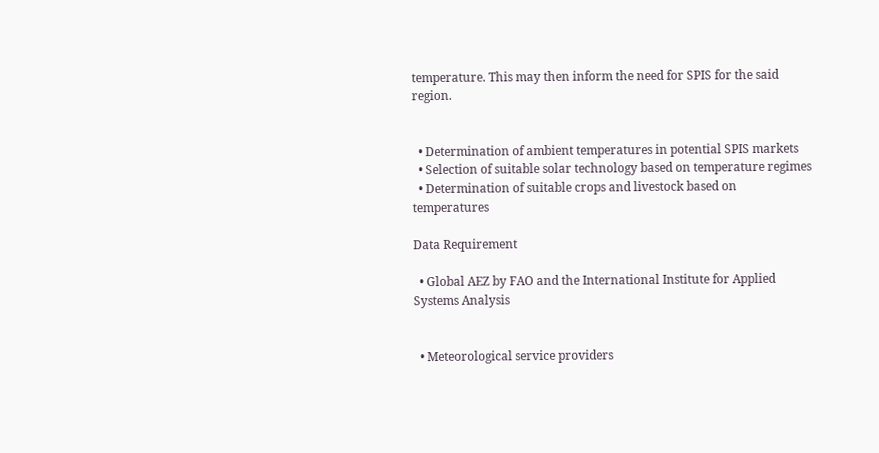temperature. This may then inform the need for SPIS for the said region.


  • Determination of ambient temperatures in potential SPIS markets
  • Selection of suitable solar technology based on temperature regimes
  • Determination of suitable crops and livestock based on temperatures

Data Requirement

  • Global AEZ by FAO and the International Institute for Applied Systems Analysis


  • Meteorological service providers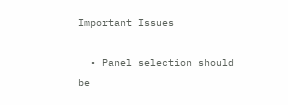Important Issues

  • Panel selection should be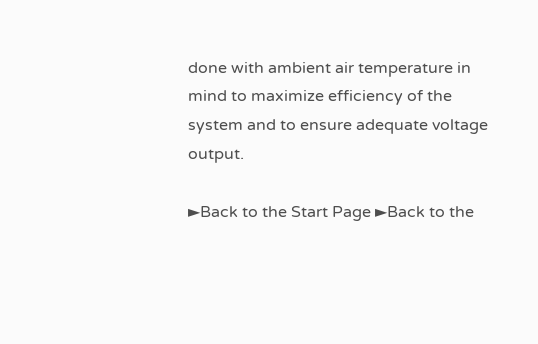done with ambient air temperature in mind to maximize efficiency of the system and to ensure adequate voltage output.

►Back to the Start Page ►Back to the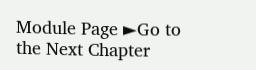Module Page ►Go to the Next Chapter